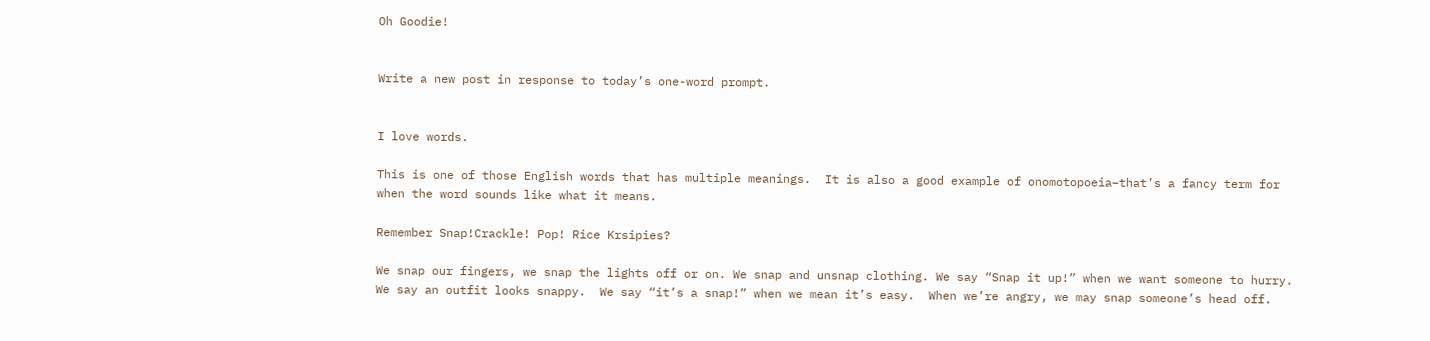Oh Goodie!


Write a new post in response to today’s one-word prompt.


I love words.

This is one of those English words that has multiple meanings.  It is also a good example of onomotopoeia–that’s a fancy term for when the word sounds like what it means.

Remember Snap!Crackle! Pop! Rice Krsipies?

We snap our fingers, we snap the lights off or on. We snap and unsnap clothing. We say “Snap it up!” when we want someone to hurry. We say an outfit looks snappy.  We say “it’s a snap!” when we mean it’s easy.  When we’re angry, we may snap someone’s head off.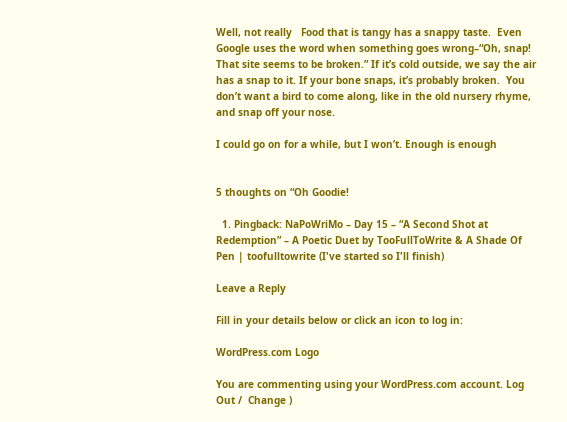Well, not really   Food that is tangy has a snappy taste.  Even Google uses the word when something goes wrong–“Oh, snap!  That site seems to be broken.” If it’s cold outside, we say the air has a snap to it. If your bone snaps, it’s probably broken.  You don’t want a bird to come along, like in the old nursery rhyme, and snap off your nose.

I could go on for a while, but I won’t. Enough is enough


5 thoughts on “Oh Goodie!

  1. Pingback: NaPoWriMo – Day 15 – “A Second Shot at Redemption” – A Poetic Duet by TooFullToWrite & A Shade Of Pen | toofulltowrite (I've started so I'll finish)

Leave a Reply

Fill in your details below or click an icon to log in:

WordPress.com Logo

You are commenting using your WordPress.com account. Log Out /  Change )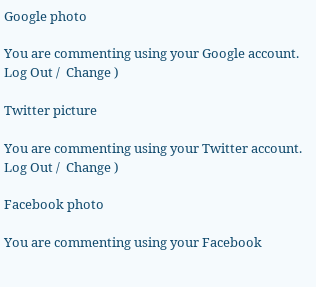Google photo

You are commenting using your Google account. Log Out /  Change )

Twitter picture

You are commenting using your Twitter account. Log Out /  Change )

Facebook photo

You are commenting using your Facebook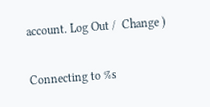account. Log Out /  Change )

Connecting to %s